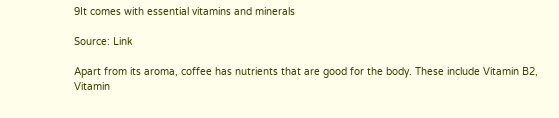9It comes with essential vitamins and minerals

Source: Link

Apart from its aroma, coffee has nutrients that are good for the body. These include Vitamin B2, Vitamin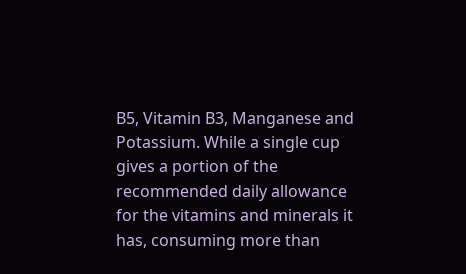B5, Vitamin B3, Manganese and Potassium. While a single cup gives a portion of the recommended daily allowance for the vitamins and minerals it has, consuming more than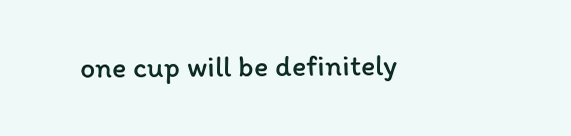one cup will be definitely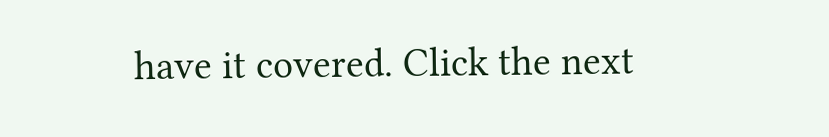have it covered. Click the next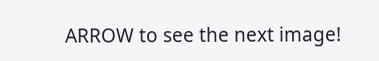ARROW to see the next image!